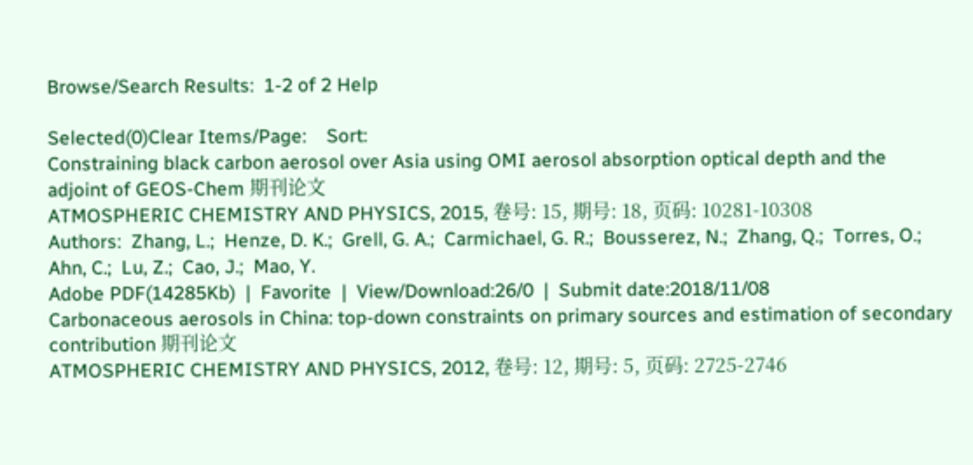Browse/Search Results:  1-2 of 2 Help

Selected(0)Clear Items/Page:    Sort:
Constraining black carbon aerosol over Asia using OMI aerosol absorption optical depth and the adjoint of GEOS-Chem 期刊论文
ATMOSPHERIC CHEMISTRY AND PHYSICS, 2015, 卷号: 15, 期号: 18, 页码: 10281-10308
Authors:  Zhang, L.;  Henze, D. K.;  Grell, G. A.;  Carmichael, G. R.;  Bousserez, N.;  Zhang, Q.;  Torres, O.;  Ahn, C.;  Lu, Z.;  Cao, J.;  Mao, Y.
Adobe PDF(14285Kb)  |  Favorite  |  View/Download:26/0  |  Submit date:2018/11/08
Carbonaceous aerosols in China: top-down constraints on primary sources and estimation of secondary contribution 期刊论文
ATMOSPHERIC CHEMISTRY AND PHYSICS, 2012, 卷号: 12, 期号: 5, 页码: 2725-2746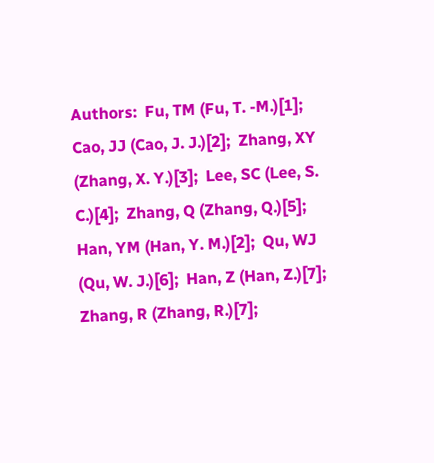Authors:  Fu, TM (Fu, T. -M.)[1];  Cao, JJ (Cao, J. J.)[2];  Zhang, XY (Zhang, X. Y.)[3];  Lee, SC (Lee, S. C.)[4];  Zhang, Q (Zhang, Q.)[5];  Han, YM (Han, Y. M.)[2];  Qu, WJ (Qu, W. J.)[6];  Han, Z (Han, Z.)[7];  Zhang, R (Zhang, R.)[7];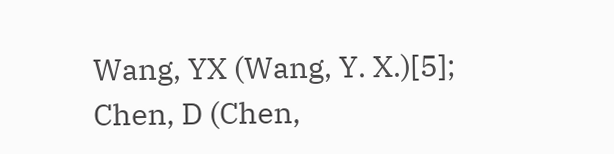Wang, YX (Wang, Y. X.)[5];  Chen, D (Chen,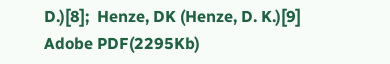D.)[8];  Henze, DK (Henze, D. K.)[9]
Adobe PDF(2295Kb)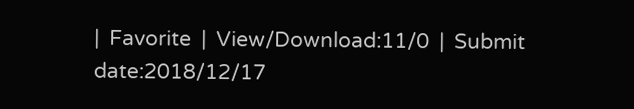|  Favorite  |  View/Download:11/0  |  Submit date:2018/12/17